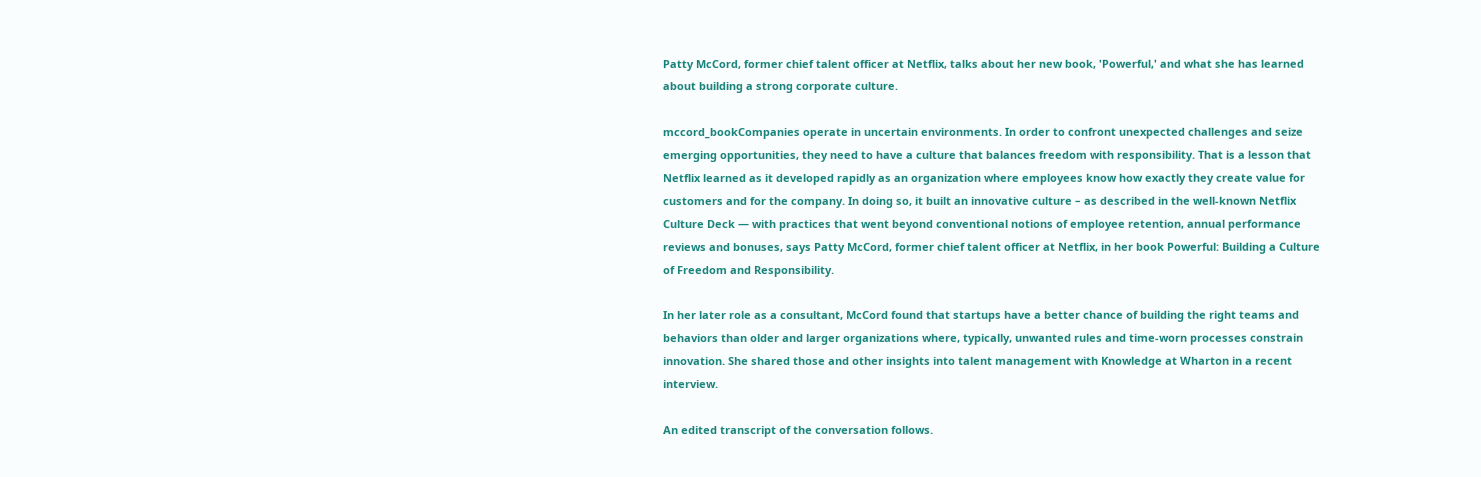Patty McCord, former chief talent officer at Netflix, talks about her new book, 'Powerful,' and what she has learned about building a strong corporate culture.

mccord_bookCompanies operate in uncertain environments. In order to confront unexpected challenges and seize emerging opportunities, they need to have a culture that balances freedom with responsibility. That is a lesson that Netflix learned as it developed rapidly as an organization where employees know how exactly they create value for customers and for the company. In doing so, it built an innovative culture – as described in the well-known Netflix Culture Deck — with practices that went beyond conventional notions of employee retention, annual performance reviews and bonuses, says Patty McCord, former chief talent officer at Netflix, in her book Powerful: Building a Culture of Freedom and Responsibility.

In her later role as a consultant, McCord found that startups have a better chance of building the right teams and behaviors than older and larger organizations where, typically, unwanted rules and time-worn processes constrain innovation. She shared those and other insights into talent management with Knowledge at Wharton in a recent interview.

An edited transcript of the conversation follows.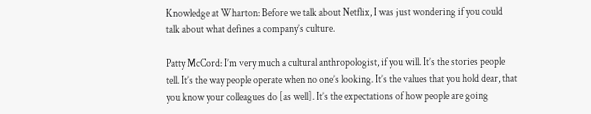Knowledge at Wharton: Before we talk about Netflix, I was just wondering if you could talk about what defines a company’s culture.

Patty McCord: I’m very much a cultural anthropologist, if you will. It’s the stories people tell. It’s the way people operate when no one’s looking. It’s the values that you hold dear, that you know your colleagues do [as well]. It’s the expectations of how people are going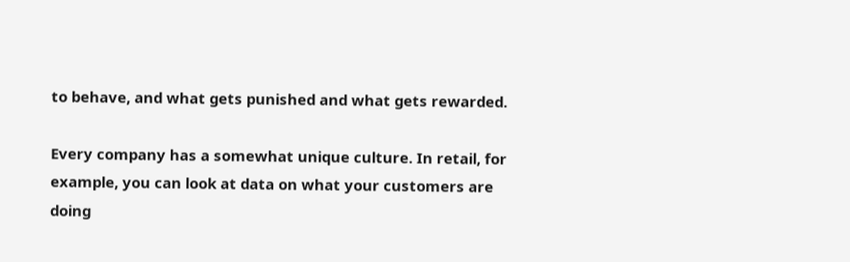to behave, and what gets punished and what gets rewarded.

Every company has a somewhat unique culture. In retail, for example, you can look at data on what your customers are doing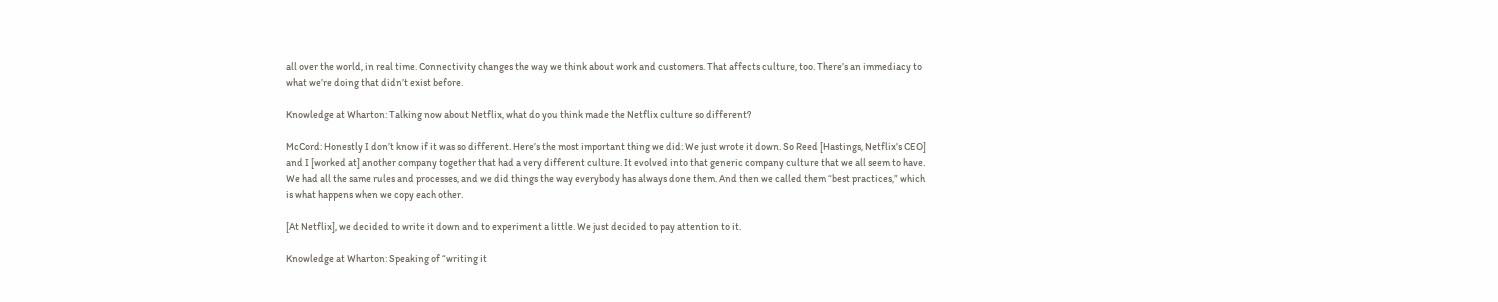all over the world, in real time. Connectivity changes the way we think about work and customers. That affects culture, too. There’s an immediacy to what we’re doing that didn’t exist before.

Knowledge at Wharton: Talking now about Netflix, what do you think made the Netflix culture so different?

McCord: Honestly I don’t know if it was so different. Here’s the most important thing we did: We just wrote it down. So Reed [Hastings, Netflix’s CEO] and I [worked at] another company together that had a very different culture. It evolved into that generic company culture that we all seem to have. We had all the same rules and processes, and we did things the way everybody has always done them. And then we called them “best practices,” which is what happens when we copy each other.

[At Netflix], we decided to write it down and to experiment a little. We just decided to pay attention to it.

Knowledge at Wharton: Speaking of “writing it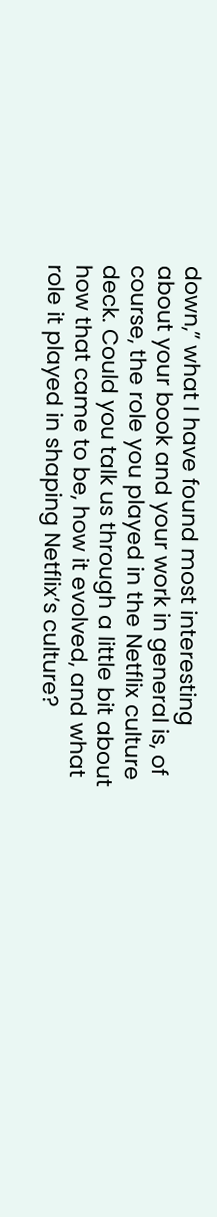down,” what I have found most interesting about your book and your work in general is, of course, the role you played in the Netflix culture deck. Could you talk us through a little bit about how that came to be, how it evolved, and what role it played in shaping Netflix’s culture?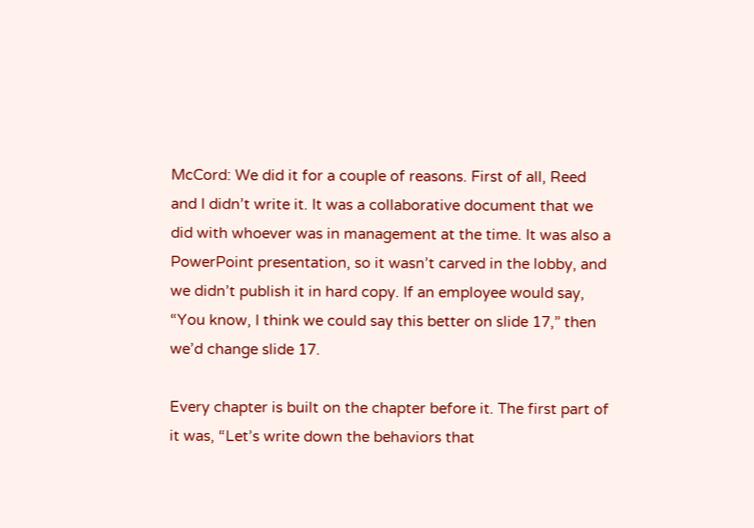McCord: We did it for a couple of reasons. First of all, Reed and I didn’t write it. It was a collaborative document that we did with whoever was in management at the time. It was also a PowerPoint presentation, so it wasn’t carved in the lobby, and we didn’t publish it in hard copy. If an employee would say, “You know, I think we could say this better on slide 17,” then we’d change slide 17.

Every chapter is built on the chapter before it. The first part of it was, “Let’s write down the behaviors that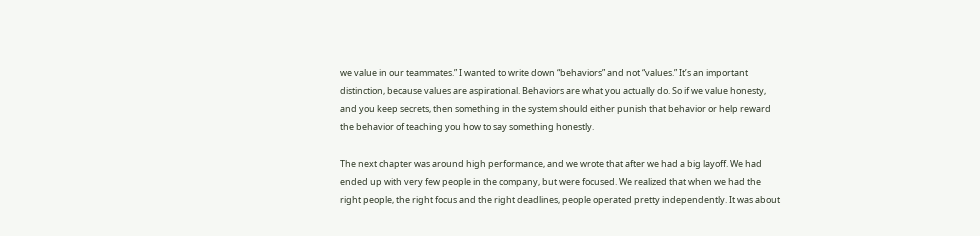we value in our teammates.” I wanted to write down “behaviors” and not “values.” It’s an important distinction, because values are aspirational. Behaviors are what you actually do. So if we value honesty, and you keep secrets, then something in the system should either punish that behavior or help reward the behavior of teaching you how to say something honestly.

The next chapter was around high performance, and we wrote that after we had a big layoff. We had ended up with very few people in the company, but were focused. We realized that when we had the right people, the right focus and the right deadlines, people operated pretty independently. It was about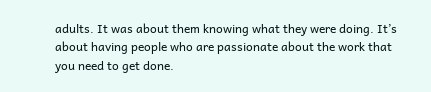adults. It was about them knowing what they were doing. It’s about having people who are passionate about the work that you need to get done.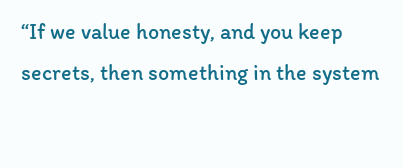“If we value honesty, and you keep secrets, then something in the system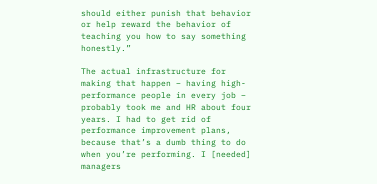should either punish that behavior or help reward the behavior of teaching you how to say something honestly.”

The actual infrastructure for making that happen – having high-performance people in every job – probably took me and HR about four years. I had to get rid of performance improvement plans, because that’s a dumb thing to do when you’re performing. I [needed] managers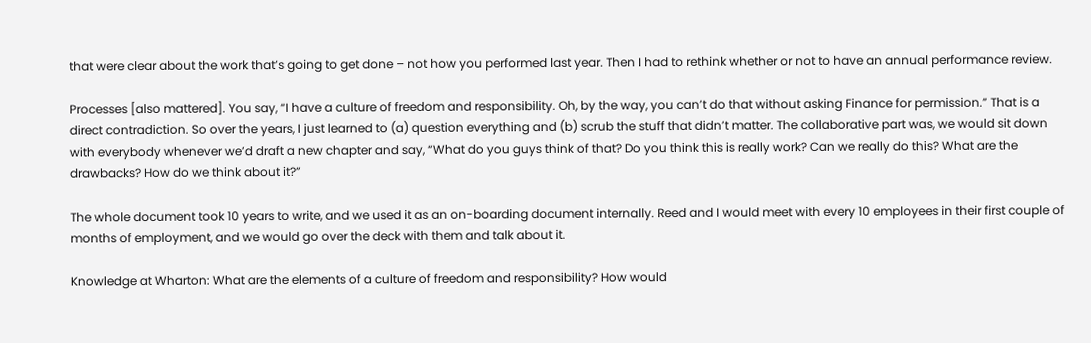that were clear about the work that’s going to get done – not how you performed last year. Then I had to rethink whether or not to have an annual performance review.

Processes [also mattered]. You say, “I have a culture of freedom and responsibility. Oh, by the way, you can’t do that without asking Finance for permission.” That is a direct contradiction. So over the years, I just learned to (a) question everything and (b) scrub the stuff that didn’t matter. The collaborative part was, we would sit down with everybody whenever we’d draft a new chapter and say, “What do you guys think of that? Do you think this is really work? Can we really do this? What are the drawbacks? How do we think about it?”

The whole document took 10 years to write, and we used it as an on-boarding document internally. Reed and I would meet with every 10 employees in their first couple of months of employment, and we would go over the deck with them and talk about it.

Knowledge at Wharton: What are the elements of a culture of freedom and responsibility? How would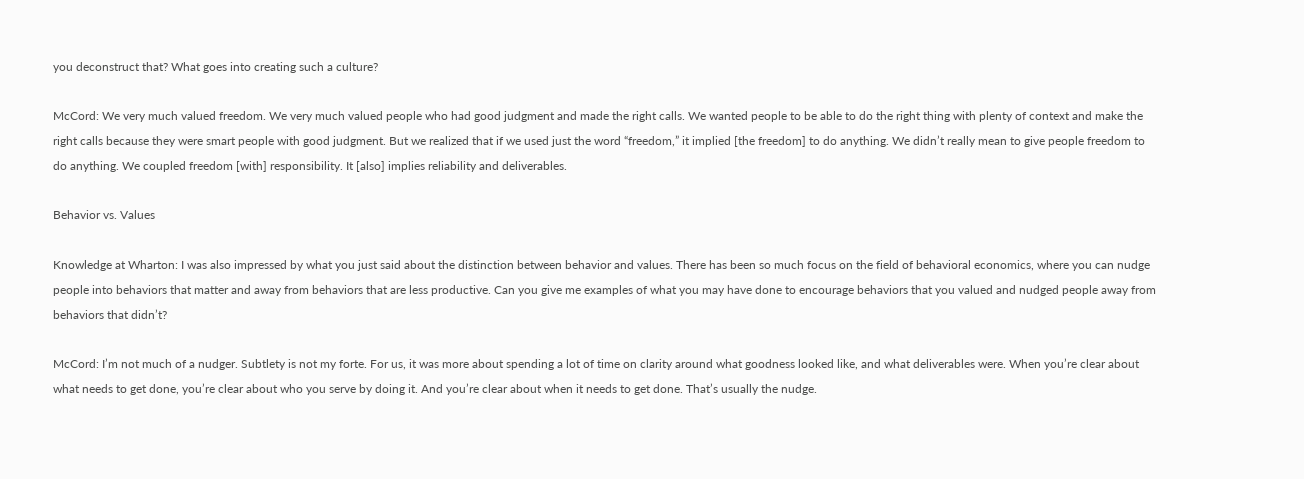you deconstruct that? What goes into creating such a culture?

McCord: We very much valued freedom. We very much valued people who had good judgment and made the right calls. We wanted people to be able to do the right thing with plenty of context and make the right calls because they were smart people with good judgment. But we realized that if we used just the word “freedom,” it implied [the freedom] to do anything. We didn’t really mean to give people freedom to do anything. We coupled freedom [with] responsibility. It [also] implies reliability and deliverables.

Behavior vs. Values

Knowledge at Wharton: I was also impressed by what you just said about the distinction between behavior and values. There has been so much focus on the field of behavioral economics, where you can nudge people into behaviors that matter and away from behaviors that are less productive. Can you give me examples of what you may have done to encourage behaviors that you valued and nudged people away from behaviors that didn’t?

McCord: I’m not much of a nudger. Subtlety is not my forte. For us, it was more about spending a lot of time on clarity around what goodness looked like, and what deliverables were. When you’re clear about what needs to get done, you’re clear about who you serve by doing it. And you’re clear about when it needs to get done. That’s usually the nudge.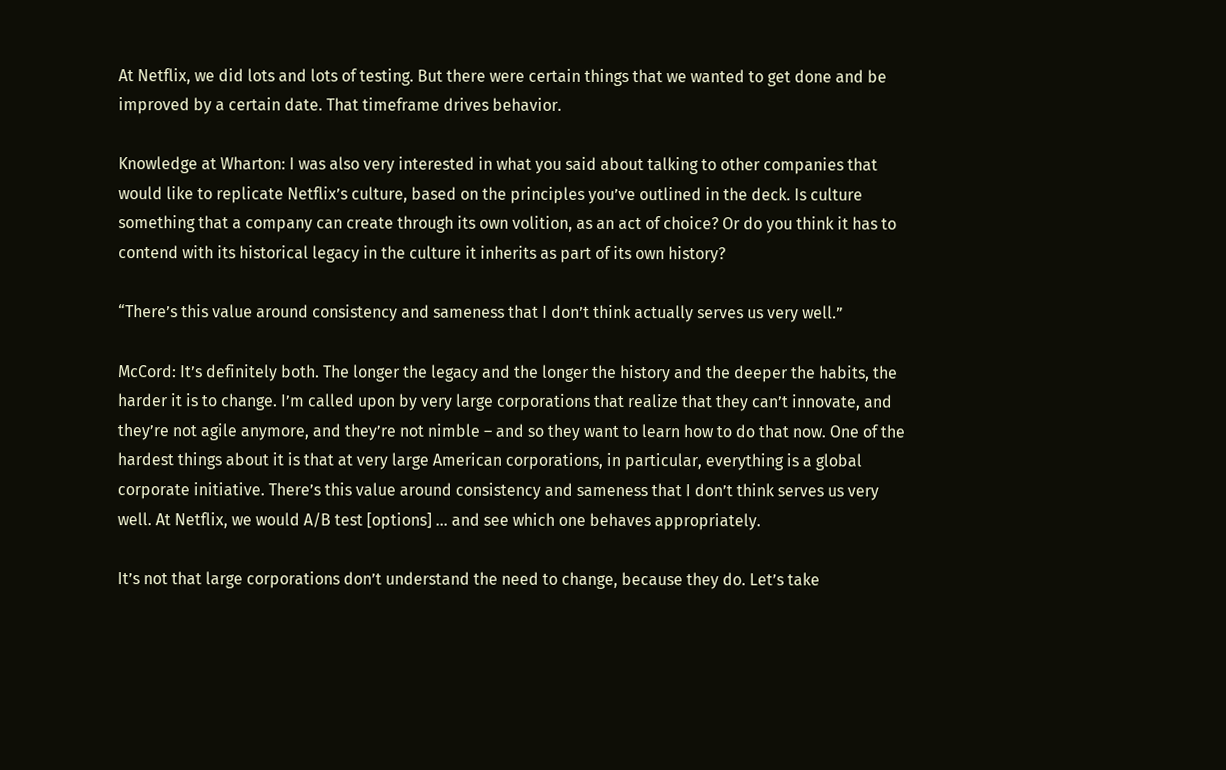At Netflix, we did lots and lots of testing. But there were certain things that we wanted to get done and be improved by a certain date. That timeframe drives behavior.

Knowledge at Wharton: I was also very interested in what you said about talking to other companies that would like to replicate Netflix’s culture, based on the principles you’ve outlined in the deck. Is culture something that a company can create through its own volition, as an act of choice? Or do you think it has to contend with its historical legacy in the culture it inherits as part of its own history?

“There’s this value around consistency and sameness that I don’t think actually serves us very well.”

McCord: It’s definitely both. The longer the legacy and the longer the history and the deeper the habits, the harder it is to change. I’m called upon by very large corporations that realize that they can’t innovate, and they’re not agile anymore, and they’re not nimble – and so they want to learn how to do that now. One of the hardest things about it is that at very large American corporations, in particular, everything is a global corporate initiative. There’s this value around consistency and sameness that I don’t think serves us very well. At Netflix, we would A/B test [options] … and see which one behaves appropriately.

It’s not that large corporations don’t understand the need to change, because they do. Let’s take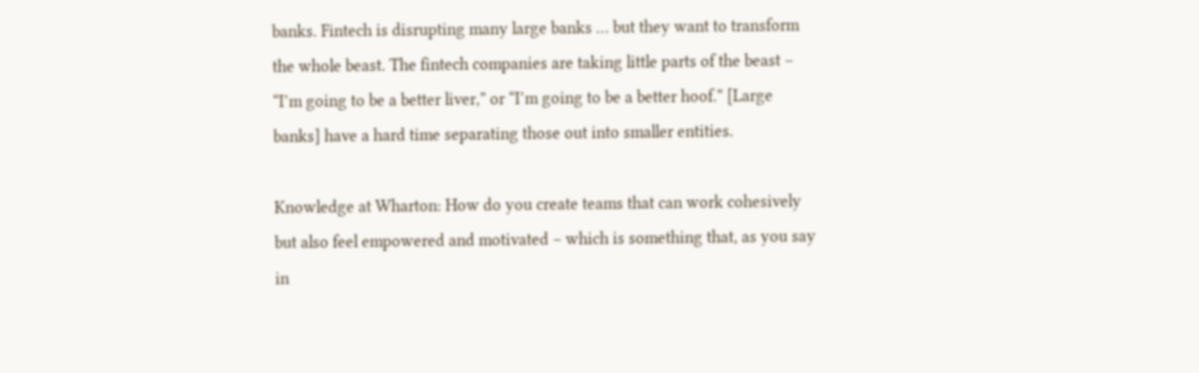banks. Fintech is disrupting many large banks … but they want to transform the whole beast. The fintech companies are taking little parts of the beast – “I’m going to be a better liver,” or “I’m going to be a better hoof.” [Large banks] have a hard time separating those out into smaller entities.

Knowledge at Wharton: How do you create teams that can work cohesively but also feel empowered and motivated – which is something that, as you say in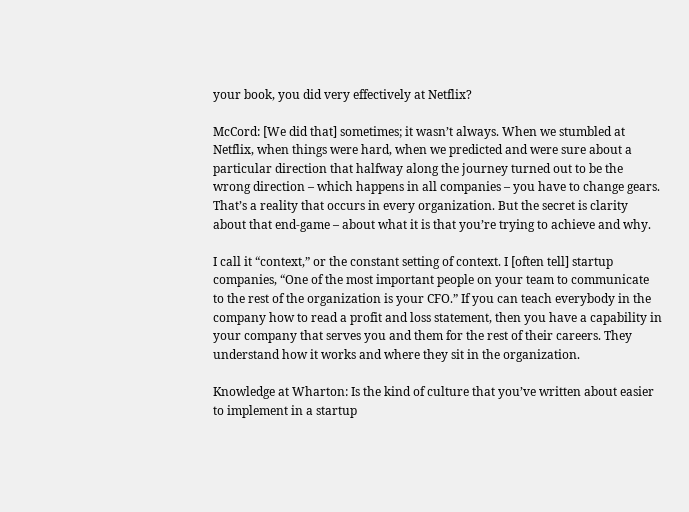your book, you did very effectively at Netflix?

McCord: [We did that] sometimes; it wasn’t always. When we stumbled at Netflix, when things were hard, when we predicted and were sure about a particular direction that halfway along the journey turned out to be the wrong direction – which happens in all companies – you have to change gears. That’s a reality that occurs in every organization. But the secret is clarity about that end-game – about what it is that you’re trying to achieve and why.

I call it “context,” or the constant setting of context. I [often tell] startup companies, “One of the most important people on your team to communicate to the rest of the organization is your CFO.” If you can teach everybody in the company how to read a profit and loss statement, then you have a capability in your company that serves you and them for the rest of their careers. They understand how it works and where they sit in the organization.

Knowledge at Wharton: Is the kind of culture that you’ve written about easier to implement in a startup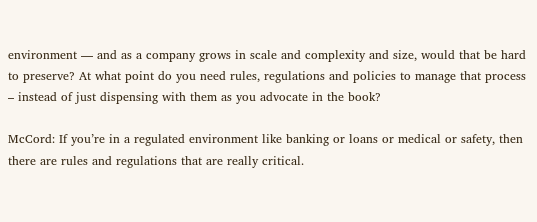environment — and as a company grows in scale and complexity and size, would that be hard to preserve? At what point do you need rules, regulations and policies to manage that process – instead of just dispensing with them as you advocate in the book?

McCord: If you’re in a regulated environment like banking or loans or medical or safety, then there are rules and regulations that are really critical.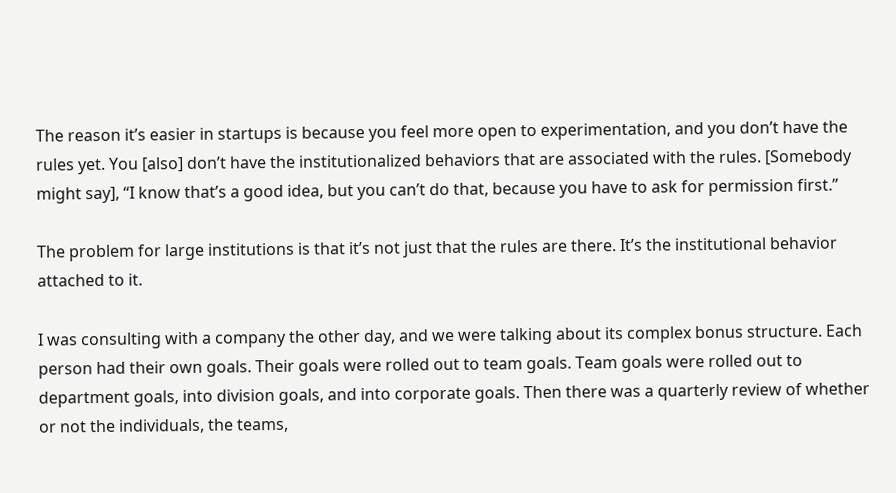The reason it’s easier in startups is because you feel more open to experimentation, and you don’t have the rules yet. You [also] don’t have the institutionalized behaviors that are associated with the rules. [Somebody might say], “I know that’s a good idea, but you can’t do that, because you have to ask for permission first.”

The problem for large institutions is that it’s not just that the rules are there. It’s the institutional behavior attached to it.

I was consulting with a company the other day, and we were talking about its complex bonus structure. Each person had their own goals. Their goals were rolled out to team goals. Team goals were rolled out to department goals, into division goals, and into corporate goals. Then there was a quarterly review of whether or not the individuals, the teams,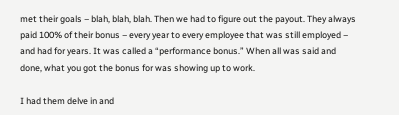met their goals – blah, blah, blah. Then we had to figure out the payout. They always paid 100% of their bonus – every year to every employee that was still employed – and had for years. It was called a “performance bonus.” When all was said and done, what you got the bonus for was showing up to work.

I had them delve in and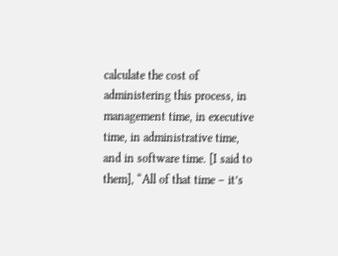calculate the cost of administering this process, in management time, in executive time, in administrative time, and in software time. [I said to them], “All of that time – it’s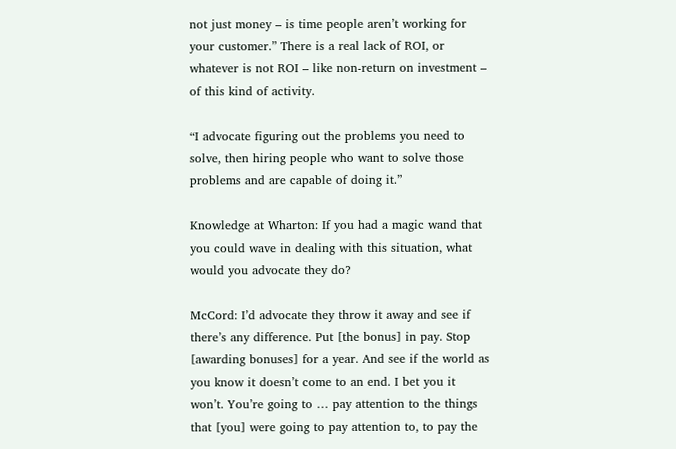not just money – is time people aren’t working for your customer.” There is a real lack of ROI, or whatever is not ROI – like non-return on investment – of this kind of activity.

“I advocate figuring out the problems you need to solve, then hiring people who want to solve those problems and are capable of doing it.”

Knowledge at Wharton: If you had a magic wand that you could wave in dealing with this situation, what would you advocate they do?

McCord: I’d advocate they throw it away and see if there’s any difference. Put [the bonus] in pay. Stop [awarding bonuses] for a year. And see if the world as you know it doesn’t come to an end. I bet you it won’t. You’re going to … pay attention to the things that [you] were going to pay attention to, to pay the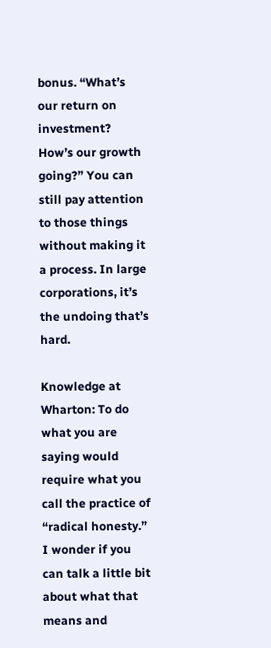bonus. “What’s our return on investment? How’s our growth going?” You can still pay attention to those things without making it a process. In large corporations, it’s the undoing that’s hard.

Knowledge at Wharton: To do what you are saying would require what you call the practice of “radical honesty.” I wonder if you can talk a little bit about what that means and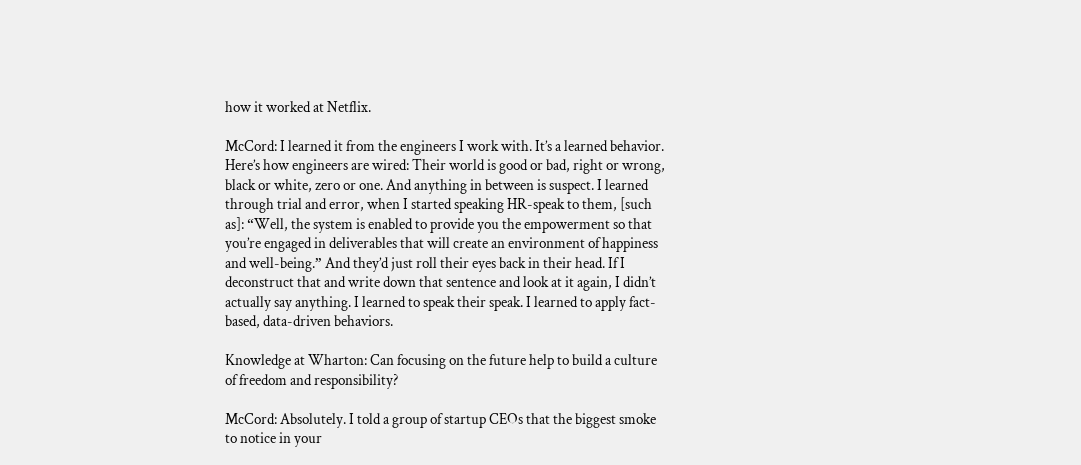how it worked at Netflix.

McCord: I learned it from the engineers I work with. It’s a learned behavior. Here’s how engineers are wired: Their world is good or bad, right or wrong, black or white, zero or one. And anything in between is suspect. I learned through trial and error, when I started speaking HR-speak to them, [such as]: “Well, the system is enabled to provide you the empowerment so that you’re engaged in deliverables that will create an environment of happiness and well-being.” And they’d just roll their eyes back in their head. If I deconstruct that and write down that sentence and look at it again, I didn’t actually say anything. I learned to speak their speak. I learned to apply fact-based, data-driven behaviors.

Knowledge at Wharton: Can focusing on the future help to build a culture of freedom and responsibility?

McCord: Absolutely. I told a group of startup CEOs that the biggest smoke to notice in your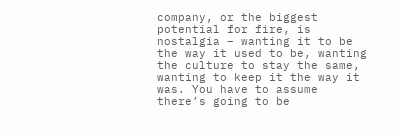company, or the biggest potential for fire, is nostalgia – wanting it to be the way it used to be, wanting the culture to stay the same, wanting to keep it the way it was. You have to assume there’s going to be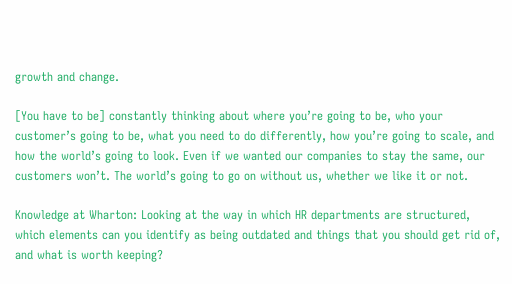growth and change.

[You have to be] constantly thinking about where you’re going to be, who your customer’s going to be, what you need to do differently, how you’re going to scale, and how the world’s going to look. Even if we wanted our companies to stay the same, our customers won’t. The world’s going to go on without us, whether we like it or not.

Knowledge at Wharton: Looking at the way in which HR departments are structured, which elements can you identify as being outdated and things that you should get rid of, and what is worth keeping?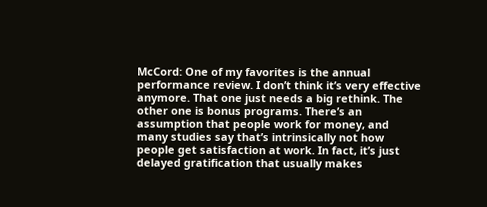McCord: One of my favorites is the annual performance review. I don’t think it’s very effective anymore. That one just needs a big rethink. The other one is bonus programs. There’s an assumption that people work for money, and many studies say that’s intrinsically not how people get satisfaction at work. In fact, it’s just delayed gratification that usually makes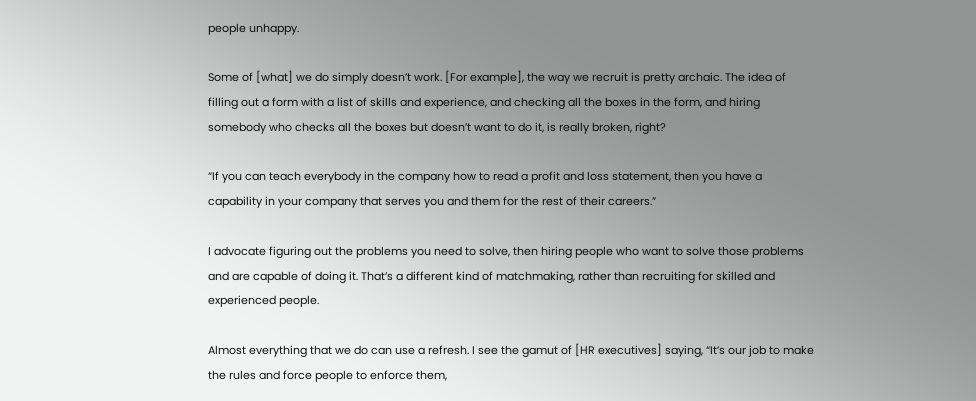people unhappy.

Some of [what] we do simply doesn’t work. [For example], the way we recruit is pretty archaic. The idea of filling out a form with a list of skills and experience, and checking all the boxes in the form, and hiring somebody who checks all the boxes but doesn’t want to do it, is really broken, right?

“If you can teach everybody in the company how to read a profit and loss statement, then you have a capability in your company that serves you and them for the rest of their careers.”

I advocate figuring out the problems you need to solve, then hiring people who want to solve those problems and are capable of doing it. That’s a different kind of matchmaking, rather than recruiting for skilled and experienced people.

Almost everything that we do can use a refresh. I see the gamut of [HR executives] saying, “It’s our job to make the rules and force people to enforce them,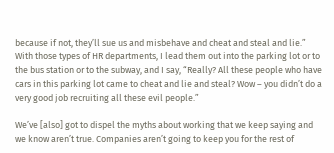because if not, they’ll sue us and misbehave and cheat and steal and lie.” With those types of HR departments, I lead them out into the parking lot or to the bus station or to the subway, and I say, “Really? All these people who have cars in this parking lot came to cheat and lie and steal? Wow – you didn’t do a very good job recruiting all these evil people.”

We’ve [also] got to dispel the myths about working that we keep saying and we know aren’t true. Companies aren’t going to keep you for the rest of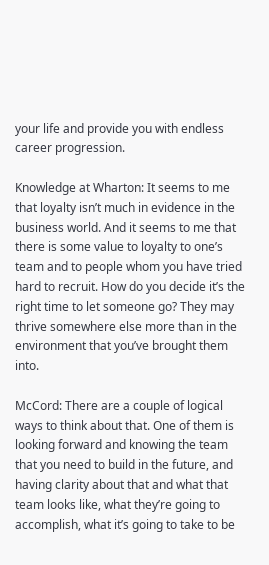your life and provide you with endless career progression.

Knowledge at Wharton: It seems to me that loyalty isn’t much in evidence in the business world. And it seems to me that there is some value to loyalty to one’s team and to people whom you have tried hard to recruit. How do you decide it’s the right time to let someone go? They may thrive somewhere else more than in the environment that you’ve brought them into.

McCord: There are a couple of logical ways to think about that. One of them is looking forward and knowing the team that you need to build in the future, and having clarity about that and what that team looks like, what they’re going to accomplish, what it’s going to take to be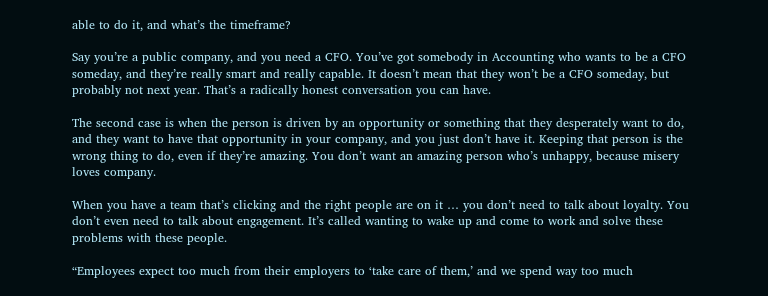able to do it, and what’s the timeframe?

Say you’re a public company, and you need a CFO. You’ve got somebody in Accounting who wants to be a CFO someday, and they’re really smart and really capable. It doesn’t mean that they won’t be a CFO someday, but probably not next year. That’s a radically honest conversation you can have.

The second case is when the person is driven by an opportunity or something that they desperately want to do, and they want to have that opportunity in your company, and you just don’t have it. Keeping that person is the wrong thing to do, even if they’re amazing. You don’t want an amazing person who’s unhappy, because misery loves company.

When you have a team that’s clicking and the right people are on it … you don’t need to talk about loyalty. You don’t even need to talk about engagement. It’s called wanting to wake up and come to work and solve these problems with these people.

“Employees expect too much from their employers to ‘take care of them,’ and we spend way too much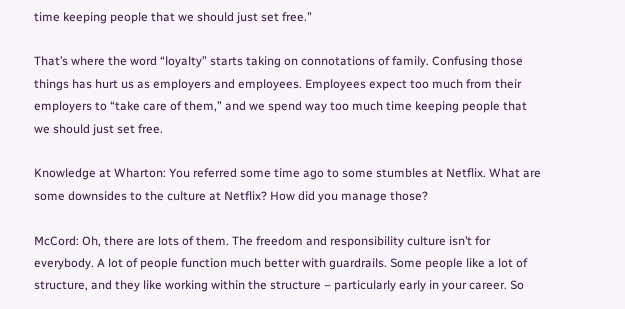time keeping people that we should just set free.”

That’s where the word “loyalty” starts taking on connotations of family. Confusing those things has hurt us as employers and employees. Employees expect too much from their employers to “take care of them,” and we spend way too much time keeping people that we should just set free.

Knowledge at Wharton: You referred some time ago to some stumbles at Netflix. What are some downsides to the culture at Netflix? How did you manage those?

McCord: Oh, there are lots of them. The freedom and responsibility culture isn’t for everybody. A lot of people function much better with guardrails. Some people like a lot of structure, and they like working within the structure – particularly early in your career. So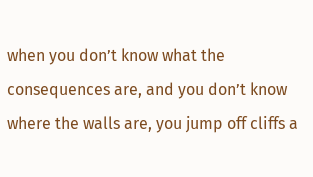when you don’t know what the consequences are, and you don’t know where the walls are, you jump off cliffs a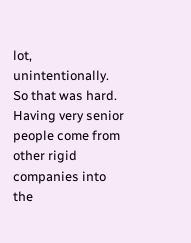lot, unintentionally. So that was hard. Having very senior people come from other rigid companies into the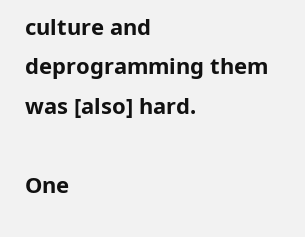culture and deprogramming them was [also] hard.

One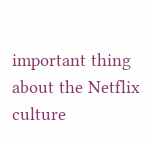important thing about the Netflix culture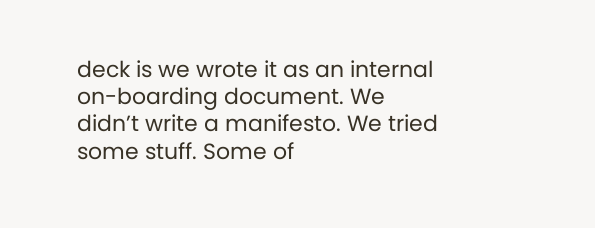deck is we wrote it as an internal on-boarding document. We didn’t write a manifesto. We tried some stuff. Some of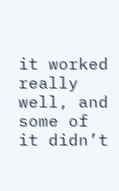it worked really well, and some of it didn’t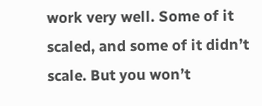work very well. Some of it scaled, and some of it didn’t scale. But you won’t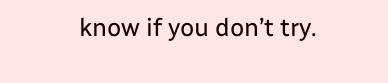know if you don’t try.